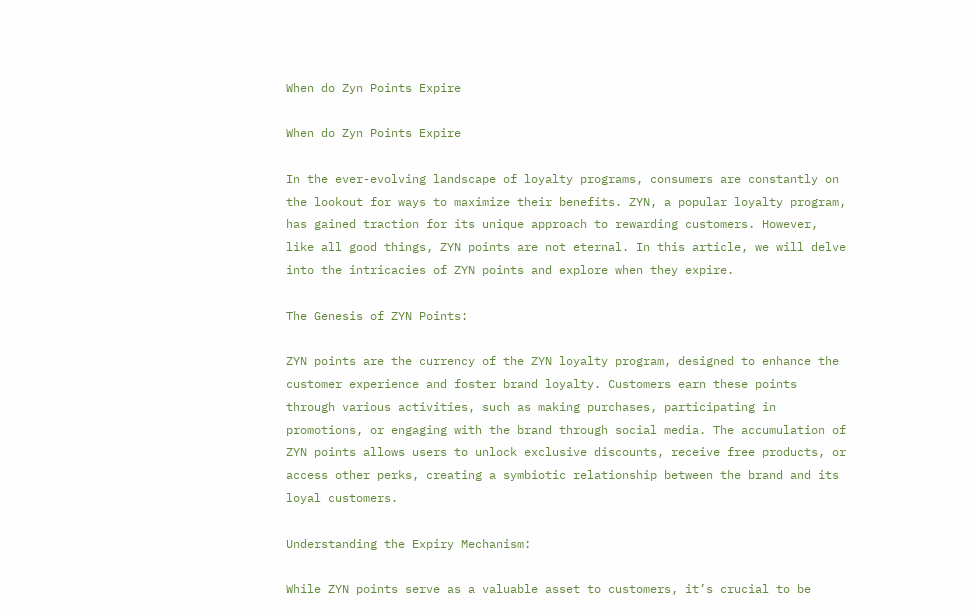When do Zyn Points Expire

When do Zyn Points Expire

In the ever-evolving landscape of loyalty programs, consumers are constantly on the lookout for ways to maximize their benefits. ZYN, a popular loyalty program, has gained traction for its unique approach to rewarding customers. However, like all good things, ZYN points are not eternal. In this article, we will delve into the intricacies of ZYN points and explore when they expire.

The Genesis of ZYN Points:

ZYN points are the currency of the ZYN loyalty program, designed to enhance the customer experience and foster brand loyalty. Customers earn these points through various activities, such as making purchases, participating in promotions, or engaging with the brand through social media. The accumulation of ZYN points allows users to unlock exclusive discounts, receive free products, or access other perks, creating a symbiotic relationship between the brand and its loyal customers.

Understanding the Expiry Mechanism:

While ZYN points serve as a valuable asset to customers, it’s crucial to be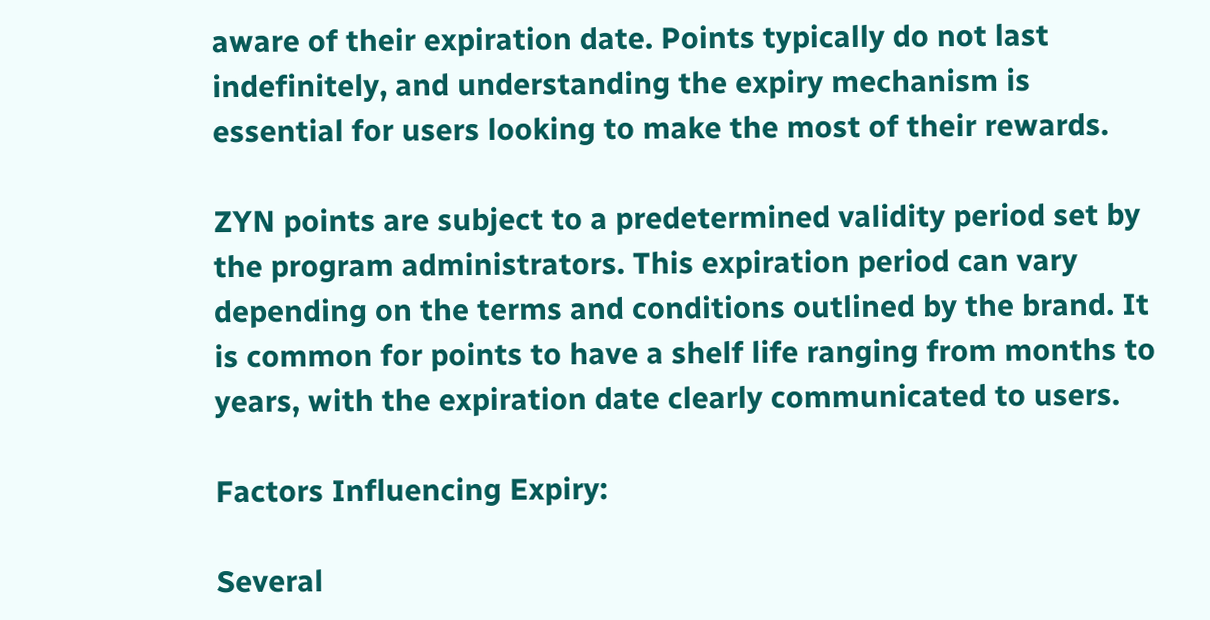aware of their expiration date. Points typically do not last indefinitely, and understanding the expiry mechanism is essential for users looking to make the most of their rewards.

ZYN points are subject to a predetermined validity period set by the program administrators. This expiration period can vary depending on the terms and conditions outlined by the brand. It is common for points to have a shelf life ranging from months to years, with the expiration date clearly communicated to users.

Factors Influencing Expiry:

Several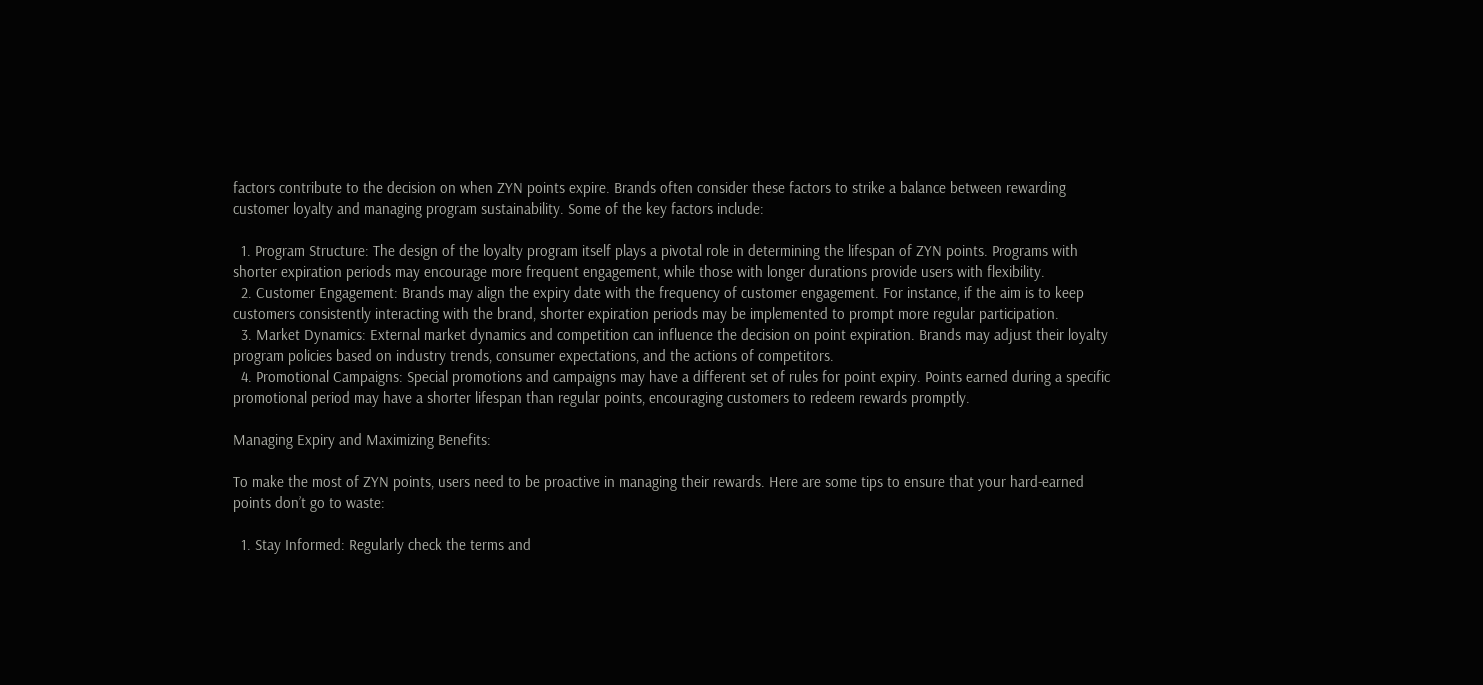factors contribute to the decision on when ZYN points expire. Brands often consider these factors to strike a balance between rewarding customer loyalty and managing program sustainability. Some of the key factors include:

  1. Program Structure: The design of the loyalty program itself plays a pivotal role in determining the lifespan of ZYN points. Programs with shorter expiration periods may encourage more frequent engagement, while those with longer durations provide users with flexibility.
  2. Customer Engagement: Brands may align the expiry date with the frequency of customer engagement. For instance, if the aim is to keep customers consistently interacting with the brand, shorter expiration periods may be implemented to prompt more regular participation.
  3. Market Dynamics: External market dynamics and competition can influence the decision on point expiration. Brands may adjust their loyalty program policies based on industry trends, consumer expectations, and the actions of competitors.
  4. Promotional Campaigns: Special promotions and campaigns may have a different set of rules for point expiry. Points earned during a specific promotional period may have a shorter lifespan than regular points, encouraging customers to redeem rewards promptly.

Managing Expiry and Maximizing Benefits:

To make the most of ZYN points, users need to be proactive in managing their rewards. Here are some tips to ensure that your hard-earned points don’t go to waste:

  1. Stay Informed: Regularly check the terms and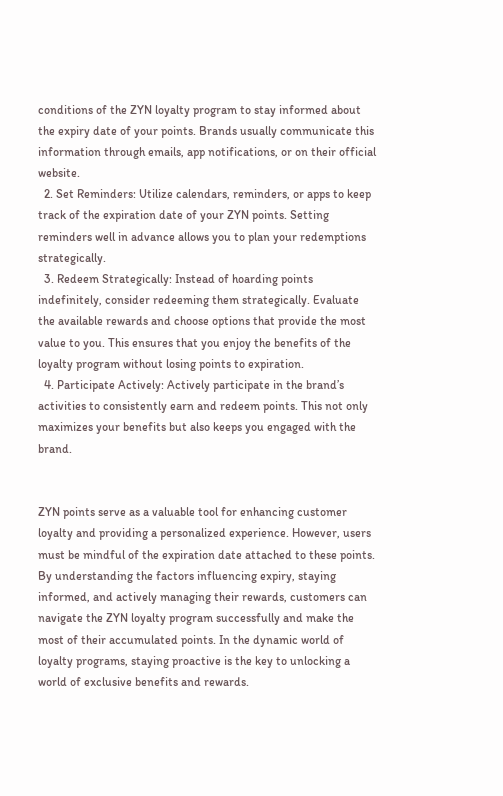conditions of the ZYN loyalty program to stay informed about the expiry date of your points. Brands usually communicate this information through emails, app notifications, or on their official website.
  2. Set Reminders: Utilize calendars, reminders, or apps to keep track of the expiration date of your ZYN points. Setting reminders well in advance allows you to plan your redemptions strategically.
  3. Redeem Strategically: Instead of hoarding points indefinitely, consider redeeming them strategically. Evaluate the available rewards and choose options that provide the most value to you. This ensures that you enjoy the benefits of the loyalty program without losing points to expiration.
  4. Participate Actively: Actively participate in the brand’s activities to consistently earn and redeem points. This not only maximizes your benefits but also keeps you engaged with the brand.


ZYN points serve as a valuable tool for enhancing customer loyalty and providing a personalized experience. However, users must be mindful of the expiration date attached to these points. By understanding the factors influencing expiry, staying informed, and actively managing their rewards, customers can navigate the ZYN loyalty program successfully and make the most of their accumulated points. In the dynamic world of loyalty programs, staying proactive is the key to unlocking a world of exclusive benefits and rewards.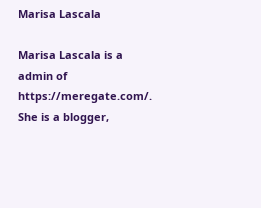Marisa Lascala

Marisa Lascala is a admin of https://meregate.com/. She is a blogger,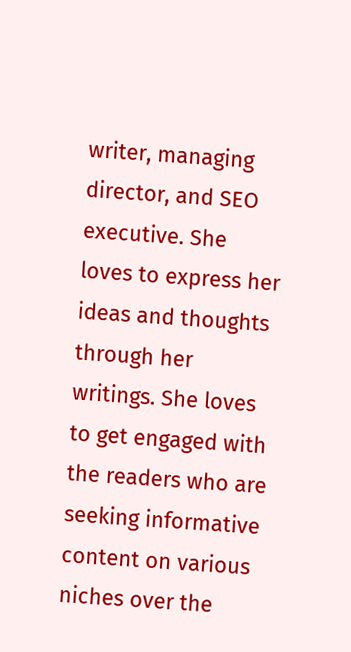writer, managing director, and SEO executive. She loves to express her ideas and thoughts through her writings. She loves to get engaged with the readers who are seeking informative content on various niches over the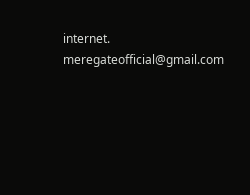internet. meregateofficial@gmail.com